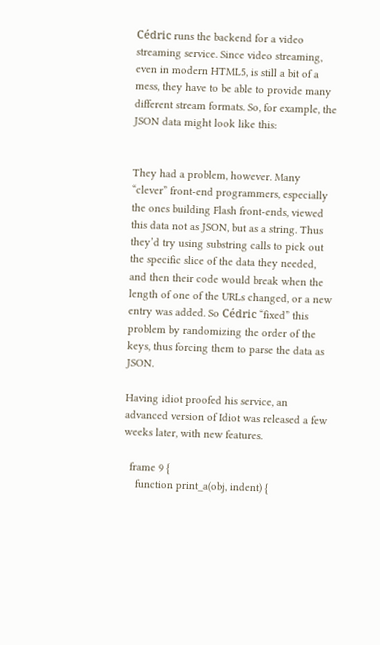Cédric runs the backend for a video streaming service. Since video streaming, even in modern HTML5, is still a bit of a mess, they have to be able to provide many different stream formats. So, for example, the JSON data might look like this:


They had a problem, however. Many “clever” front-end programmers, especially the ones building Flash front-ends, viewed this data not as JSON, but as a string. Thus they’d try using substring calls to pick out the specific slice of the data they needed, and then their code would break when the length of one of the URLs changed, or a new entry was added. So Cédric “fixed” this problem by randomizing the order of the keys, thus forcing them to parse the data as JSON.

Having idiot proofed his service, an advanced version of Idiot was released a few weeks later, with new features.

  frame 9 {
    function print_a(obj, indent) {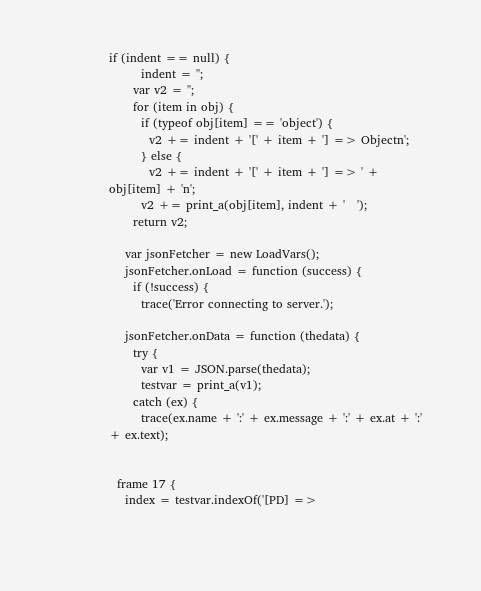if (indent == null) {
        indent = '';
      var v2 = '';
      for (item in obj) {
        if (typeof obj[item] == 'object') {
          v2 += indent + '[' + item + '] => Objectn';
        } else {
          v2 += indent + '[' + item + '] => ' + obj[item] + 'n';
        v2 += print_a(obj[item], indent + '   ');
      return v2;

    var jsonFetcher = new LoadVars();
    jsonFetcher.onLoad = function (success) {
      if (!success) {
        trace('Error connecting to server.');

    jsonFetcher.onData = function (thedata) {
      try {
        var v1 = JSON.parse(thedata);
        testvar = print_a(v1);
      catch (ex) {
        trace(ex.name + ':' + ex.message + ':' + ex.at + ':' + ex.text);


  frame 17 {
    index = testvar.indexOf('[PD] =>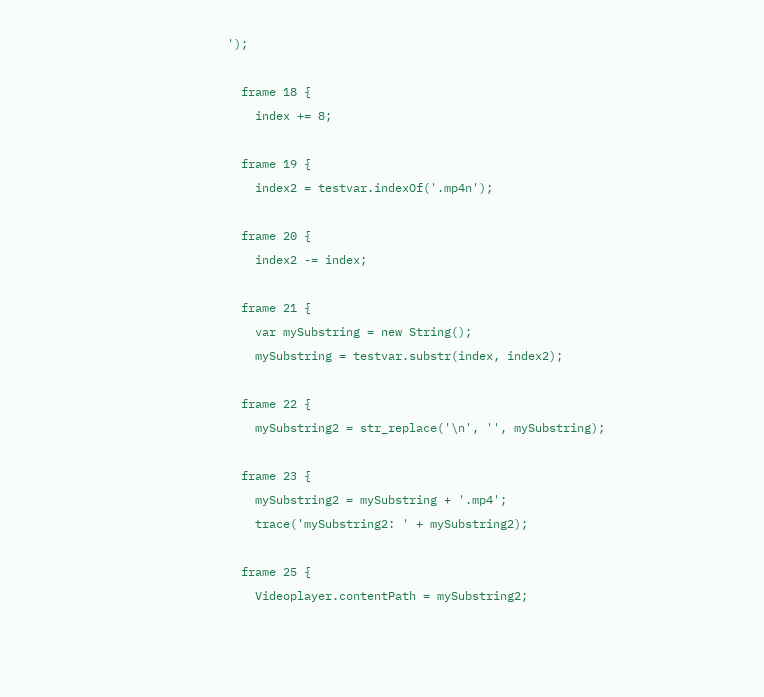');

  frame 18 {
    index += 8;

  frame 19 {
    index2 = testvar.indexOf('.mp4n');

  frame 20 {
    index2 -= index;

  frame 21 {
    var mySubstring = new String();
    mySubstring = testvar.substr(index, index2);

  frame 22 {
    mySubstring2 = str_replace('\n', '', mySubstring);

  frame 23 {
    mySubstring2 = mySubstring + '.mp4';
    trace('mySubstring2: ' + mySubstring2);

  frame 25 {
    Videoplayer.contentPath = mySubstring2;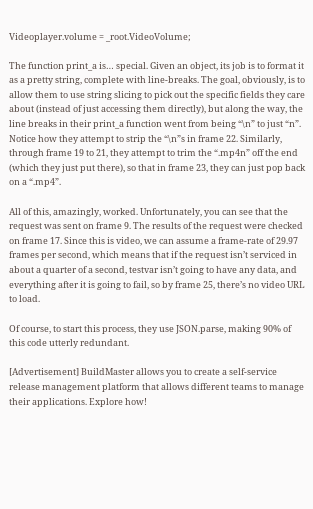Videoplayer.volume = _root.VideoVolume;

The function print_a is… special. Given an object, its job is to format it as a pretty string, complete with line-breaks. The goal, obviously, is to allow them to use string slicing to pick out the specific fields they care about (instead of just accessing them directly), but along the way, the line breaks in their print_a function went from being “\n” to just “n”. Notice how they attempt to strip the “\n”s in frame 22. Similarly, through frame 19 to 21, they attempt to trim the “.mp4n” off the end (which they just put there), so that in frame 23, they can just pop back on a “.mp4”.

All of this, amazingly, worked. Unfortunately, you can see that the request was sent on frame 9. The results of the request were checked on frame 17. Since this is video, we can assume a frame-rate of 29.97 frames per second, which means that if the request isn’t serviced in about a quarter of a second, testvar isn’t going to have any data, and everything after it is going to fail, so by frame 25, there’s no video URL to load.

Of course, to start this process, they use JSON.parse, making 90% of this code utterly redundant.

[Advertisement] BuildMaster allows you to create a self-service release management platform that allows different teams to manage their applications. Explore how!